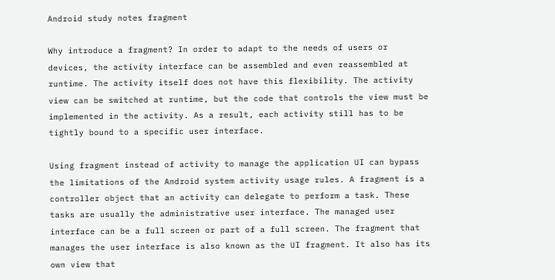Android study notes fragment

Why introduce a fragment? In order to adapt to the needs of users or devices, the activity interface can be assembled and even reassembled at runtime. The activity itself does not have this flexibility. The activity view can be switched at runtime, but the code that controls the view must be implemented in the activity. As a result, each activity still has to be tightly bound to a specific user interface.

Using fragment instead of activity to manage the application UI can bypass the limitations of the Android system activity usage rules. A fragment is a controller object that an activity can delegate to perform a task. These tasks are usually the administrative user interface. The managed user interface can be a full screen or part of a full screen. The fragment that manages the user interface is also known as the UI fragment. It also has its own view that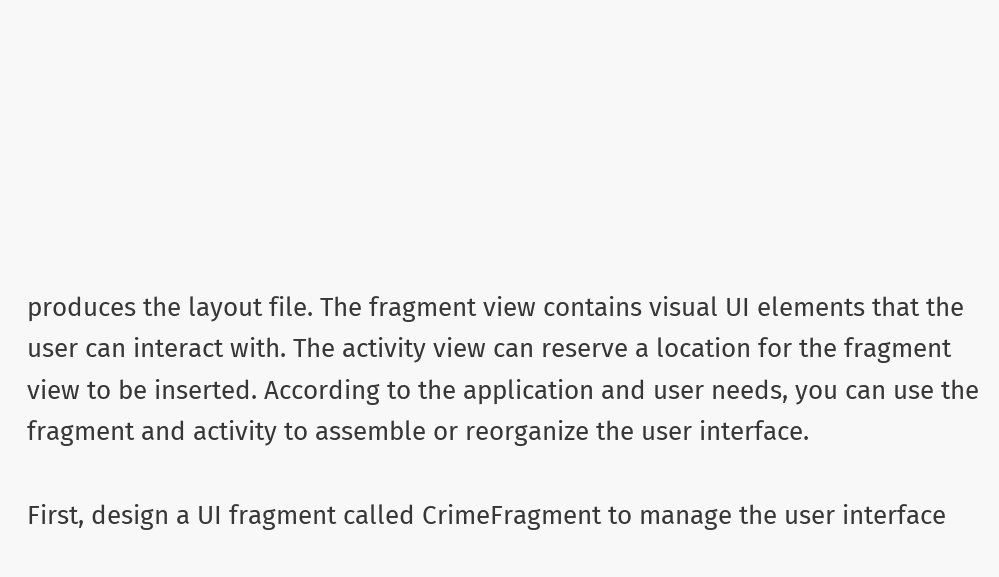produces the layout file. The fragment view contains visual UI elements that the user can interact with. The activity view can reserve a location for the fragment view to be inserted. According to the application and user needs, you can use the fragment and activity to assemble or reorganize the user interface.

First, design a UI fragment called CrimeFragment to manage the user interface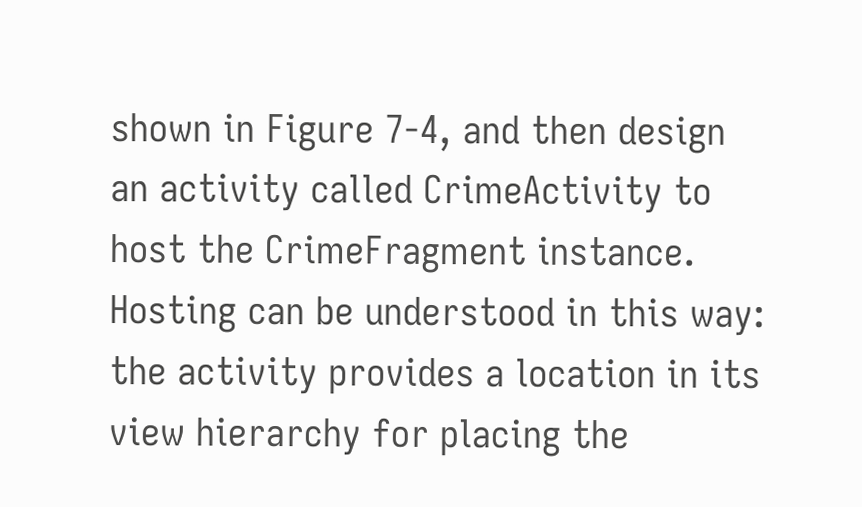shown in Figure 7-4, and then design an activity called CrimeActivity to host the CrimeFragment instance. Hosting can be understood in this way: the activity provides a location in its view hierarchy for placing the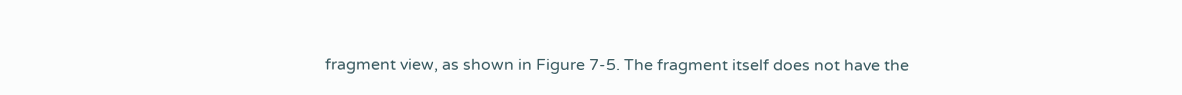fragment view, as shown in Figure 7-5. The fragment itself does not have the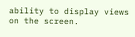ability to display views on the screen.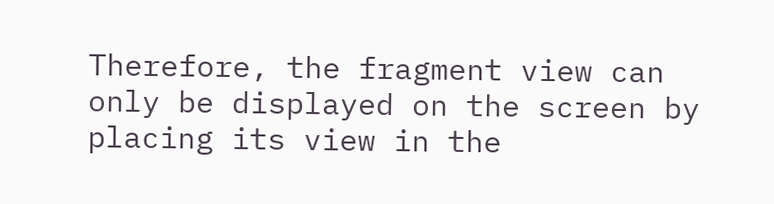Therefore, the fragment view can only be displayed on the screen by placing its view in the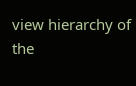view hierarchy of the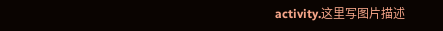activity.这里写图片描述